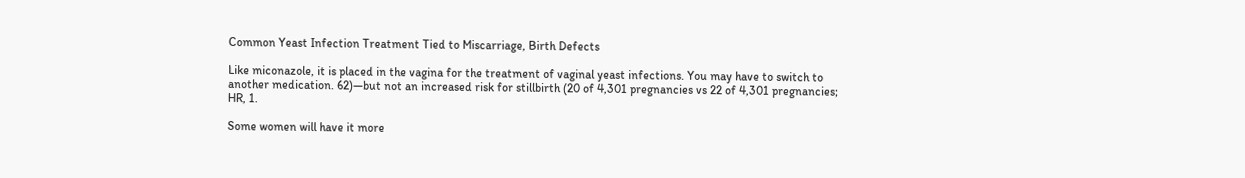Common Yeast Infection Treatment Tied to Miscarriage, Birth Defects

Like miconazole, it is placed in the vagina for the treatment of vaginal yeast infections. You may have to switch to another medication. 62)—but not an increased risk for stillbirth (20 of 4,301 pregnancies vs 22 of 4,301 pregnancies; HR, 1.

Some women will have it more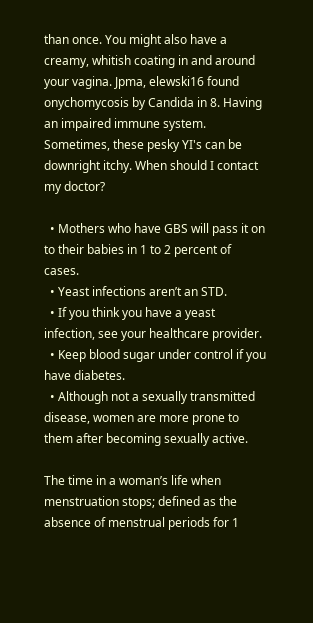than once. You might also have a creamy, whitish coating in and around your vagina. Jpma, elewski16 found onychomycosis by Candida in 8. Having an impaired immune system. Sometimes, these pesky YI's can be downright itchy. When should I contact my doctor?

  • Mothers who have GBS will pass it on to their babies in 1 to 2 percent of cases.
  • Yeast infections aren’t an STD.
  • If you think you have a yeast infection, see your healthcare provider.
  • Keep blood sugar under control if you have diabetes.
  • Although not a sexually transmitted disease, women are more prone to them after becoming sexually active.

The time in a woman’s life when menstruation stops; defined as the absence of menstrual periods for 1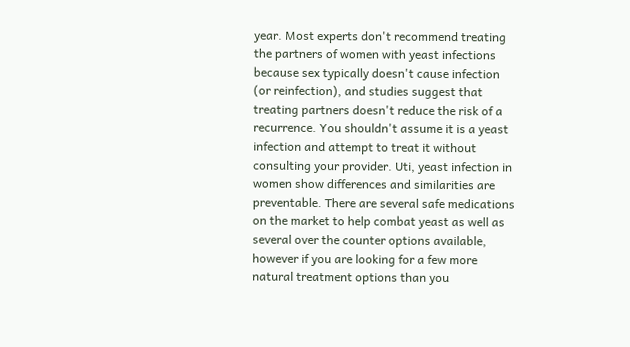year. Most experts don't recommend treating the partners of women with yeast infections because sex typically doesn't cause infection (or reinfection), and studies suggest that treating partners doesn't reduce the risk of a recurrence. You shouldn't assume it is a yeast infection and attempt to treat it without consulting your provider. Uti, yeast infection in women show differences and similarities are preventable. There are several safe medications on the market to help combat yeast as well as several over the counter options available, however if you are looking for a few more natural treatment options than you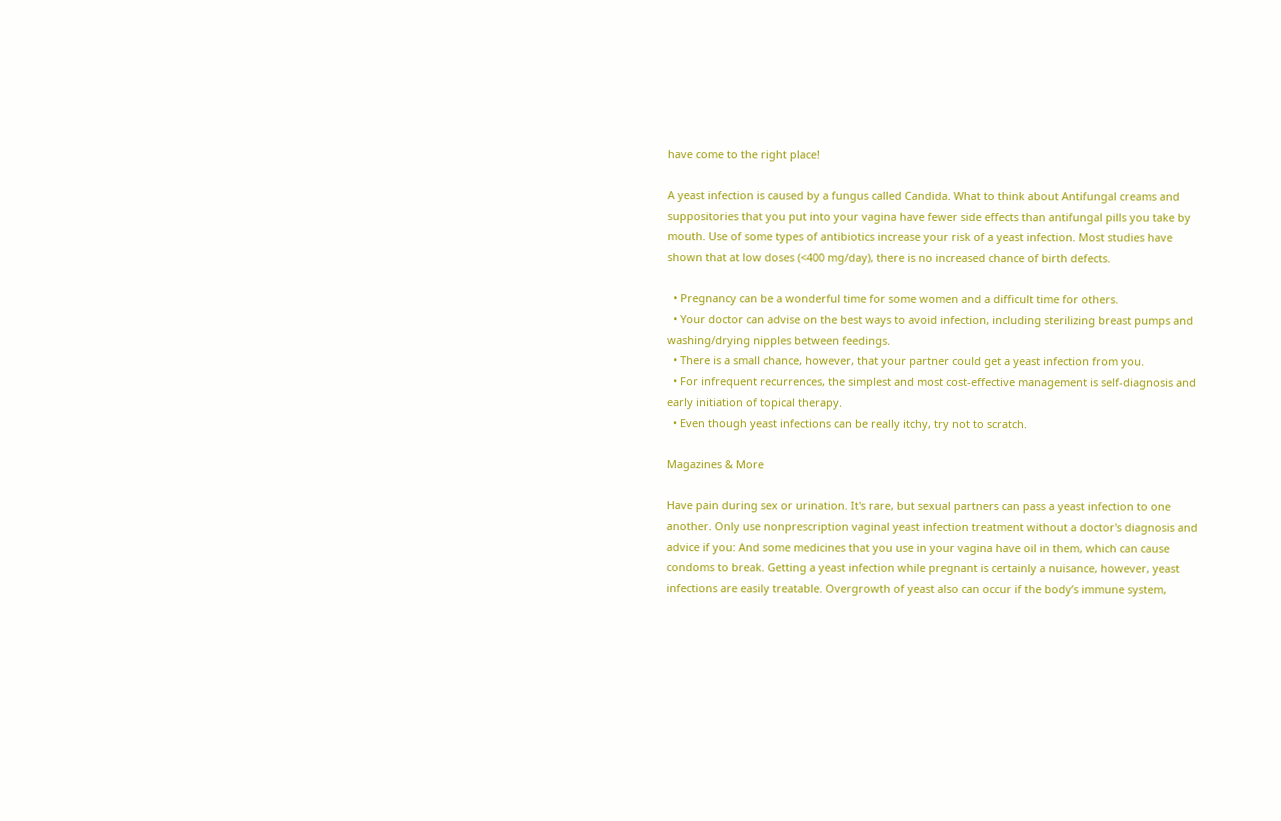have come to the right place!

A yeast infection is caused by a fungus called Candida. What to think about Antifungal creams and suppositories that you put into your vagina have fewer side effects than antifungal pills you take by mouth. Use of some types of antibiotics increase your risk of a yeast infection. Most studies have shown that at low doses (<400 mg/day), there is no increased chance of birth defects.

  • Pregnancy can be a wonderful time for some women and a difficult time for others.
  • Your doctor can advise on the best ways to avoid infection, including sterilizing breast pumps and washing/drying nipples between feedings.
  • There is a small chance, however, that your partner could get a yeast infection from you.
  • For infrequent recurrences, the simplest and most cost-effective management is self-diagnosis and early initiation of topical therapy.
  • Even though yeast infections can be really itchy, try not to scratch.

Magazines & More

Have pain during sex or urination. It's rare, but sexual partners can pass a yeast infection to one another. Only use nonprescription vaginal yeast infection treatment without a doctor's diagnosis and advice if you: And some medicines that you use in your vagina have oil in them, which can cause condoms to break. Getting a yeast infection while pregnant is certainly a nuisance, however, yeast infections are easily treatable. Overgrowth of yeast also can occur if the body’s immune system,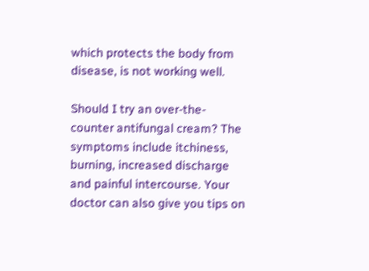which protects the body from disease, is not working well.

Should I try an over-the-counter antifungal cream? The symptoms include itchiness, burning, increased discharge and painful intercourse. Your doctor can also give you tips on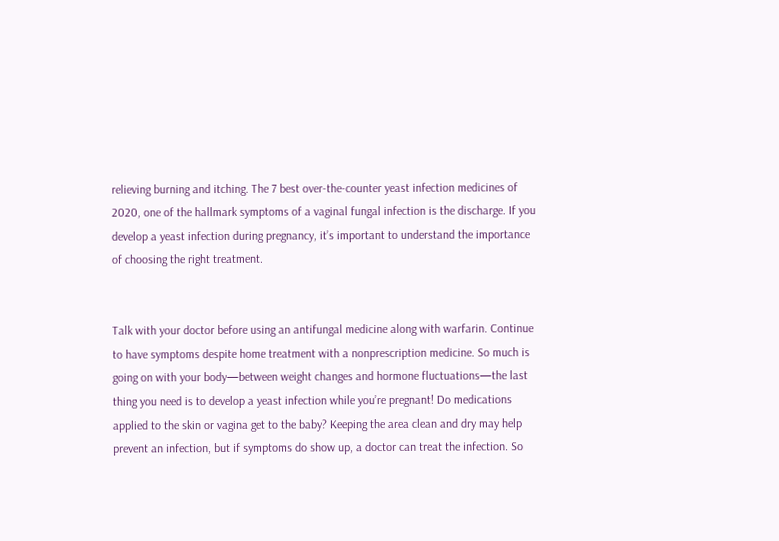relieving burning and itching. The 7 best over-the-counter yeast infection medicines of 2020, one of the hallmark symptoms of a vaginal fungal infection is the discharge. If you develop a yeast infection during pregnancy, it’s important to understand the importance of choosing the right treatment.


Talk with your doctor before using an antifungal medicine along with warfarin. Continue to have symptoms despite home treatment with a nonprescription medicine. So much is going on with your body—between weight changes and hormone fluctuations—the last thing you need is to develop a yeast infection while you’re pregnant! Do medications applied to the skin or vagina get to the baby? Keeping the area clean and dry may help prevent an infection, but if symptoms do show up, a doctor can treat the infection. So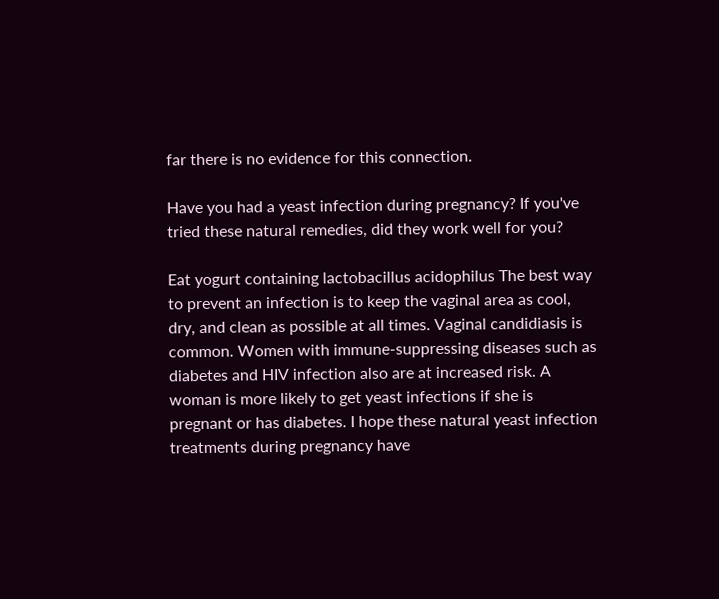far there is no evidence for this connection.

Have you had a yeast infection during pregnancy? If you've tried these natural remedies, did they work well for you?

Eat yogurt containing lactobacillus acidophilus The best way to prevent an infection is to keep the vaginal area as cool, dry, and clean as possible at all times. Vaginal candidiasis is common. Women with immune-suppressing diseases such as diabetes and HIV infection also are at increased risk. A woman is more likely to get yeast infections if she is pregnant or has diabetes. I hope these natural yeast infection treatments during pregnancy have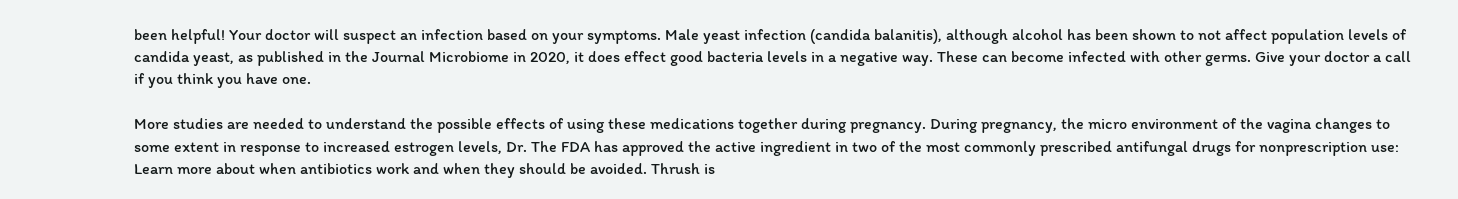been helpful! Your doctor will suspect an infection based on your symptoms. Male yeast infection (candida balanitis), although alcohol has been shown to not affect population levels of candida yeast, as published in the Journal Microbiome in 2020, it does effect good bacteria levels in a negative way. These can become infected with other germs. Give your doctor a call if you think you have one.

More studies are needed to understand the possible effects of using these medications together during pregnancy. During pregnancy, the micro environment of the vagina changes to some extent in response to increased estrogen levels, Dr. The FDA has approved the active ingredient in two of the most commonly prescribed antifungal drugs for nonprescription use: Learn more about when antibiotics work and when they should be avoided. Thrush is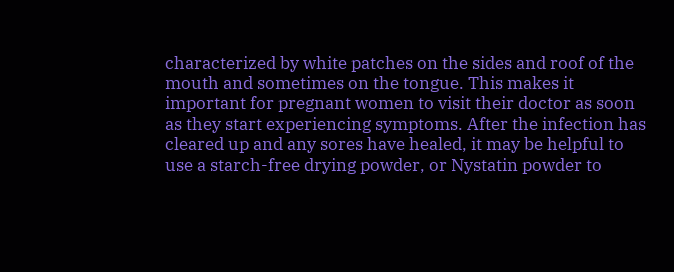characterized by white patches on the sides and roof of the mouth and sometimes on the tongue. This makes it important for pregnant women to visit their doctor as soon as they start experiencing symptoms. After the infection has cleared up and any sores have healed, it may be helpful to use a starch-free drying powder, or Nystatin powder to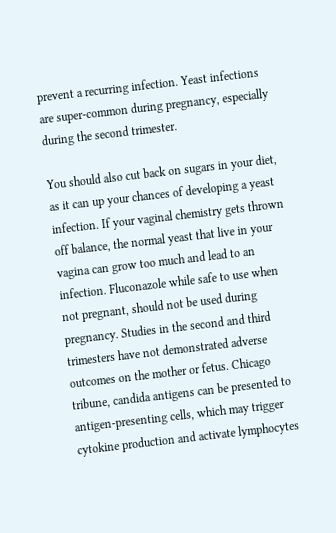prevent a recurring infection. Yeast infections are super-common during pregnancy, especially during the second trimester.

You should also cut back on sugars in your diet, as it can up your chances of developing a yeast infection. If your vaginal chemistry gets thrown off balance, the normal yeast that live in your vagina can grow too much and lead to an infection. Fluconazole while safe to use when not pregnant, should not be used during pregnancy. Studies in the second and third trimesters have not demonstrated adverse outcomes on the mother or fetus. Chicago tribune, candida antigens can be presented to antigen-presenting cells, which may trigger cytokine production and activate lymphocytes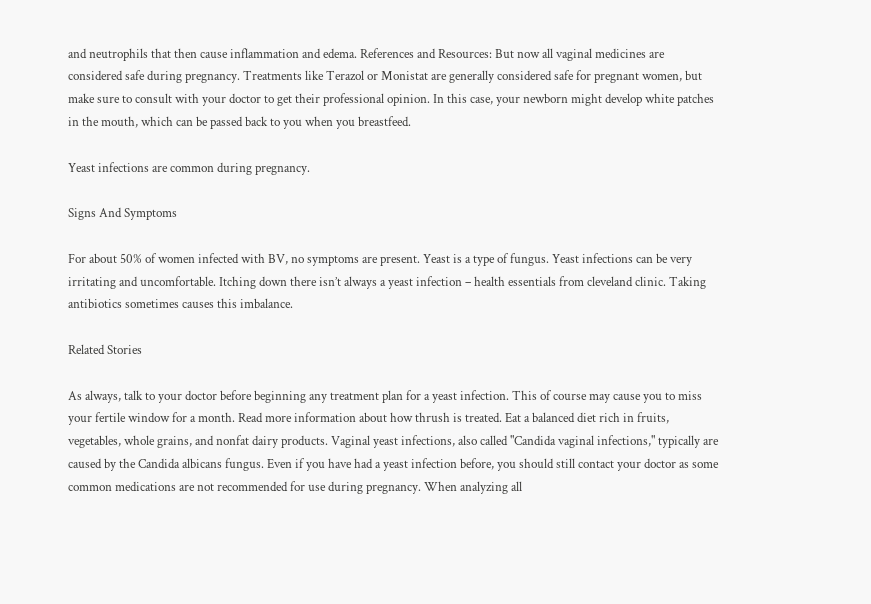and neutrophils that then cause inflammation and edema. References and Resources: But now all vaginal medicines are considered safe during pregnancy. Treatments like Terazol or Monistat are generally considered safe for pregnant women, but make sure to consult with your doctor to get their professional opinion. In this case, your newborn might develop white patches in the mouth, which can be passed back to you when you breastfeed.

Yeast infections are common during pregnancy.

Signs And Symptoms

For about 50% of women infected with BV, no symptoms are present. Yeast is a type of fungus. Yeast infections can be very irritating and uncomfortable. Itching down there isn’t always a yeast infection – health essentials from cleveland clinic. Taking antibiotics sometimes causes this imbalance.

Related Stories

As always, talk to your doctor before beginning any treatment plan for a yeast infection. This of course may cause you to miss your fertile window for a month. Read more information about how thrush is treated. Eat a balanced diet rich in fruits, vegetables, whole grains, and nonfat dairy products. Vaginal yeast infections, also called "Candida vaginal infections," typically are caused by the Candida albicans fungus. Even if you have had a yeast infection before, you should still contact your doctor as some common medications are not recommended for use during pregnancy. When analyzing all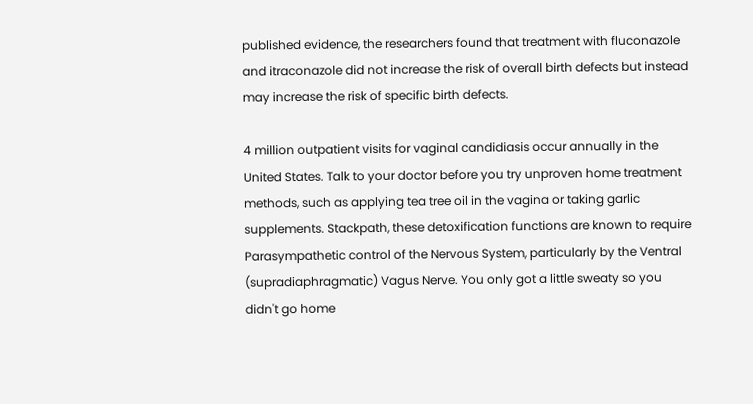published evidence, the researchers found that treatment with fluconazole and itraconazole did not increase the risk of overall birth defects but instead may increase the risk of specific birth defects.

4 million outpatient visits for vaginal candidiasis occur annually in the United States. Talk to your doctor before you try unproven home treatment methods, such as applying tea tree oil in the vagina or taking garlic supplements. Stackpath, these detoxification functions are known to require Parasympathetic control of the Nervous System, particularly by the Ventral (supradiaphragmatic) Vagus Nerve. You only got a little sweaty so you didn't go home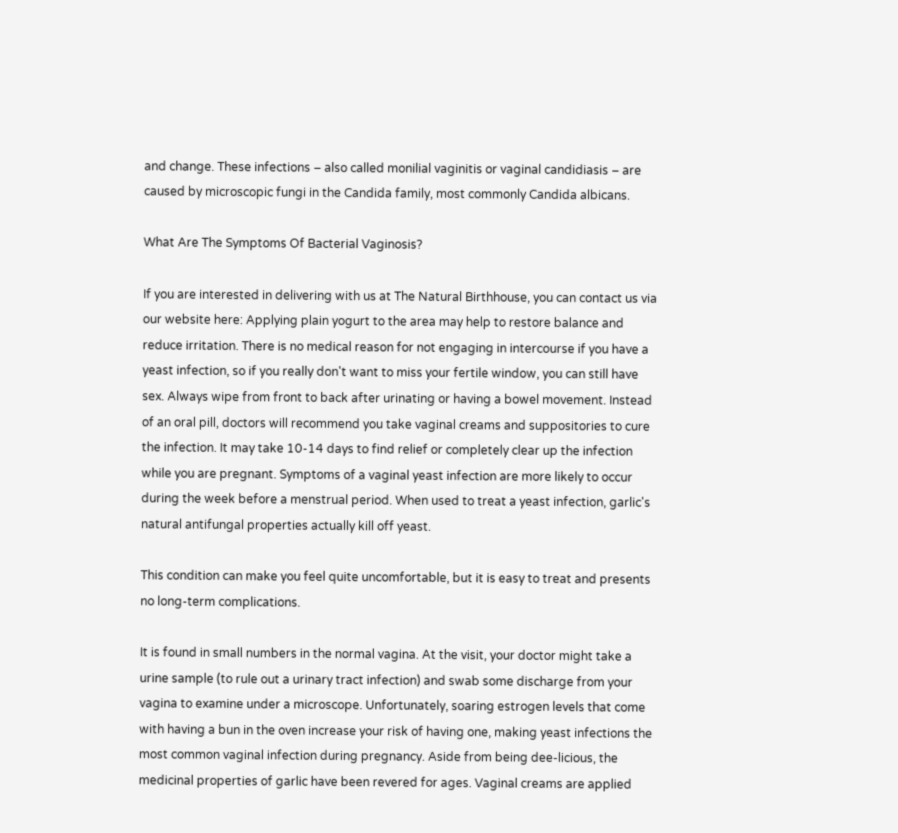and change. These infections – also called monilial vaginitis or vaginal candidiasis – are caused by microscopic fungi in the Candida family, most commonly Candida albicans.

What Are The Symptoms Of Bacterial Vaginosis?

If you are interested in delivering with us at The Natural Birthhouse, you can contact us via our website here: Applying plain yogurt to the area may help to restore balance and reduce irritation. There is no medical reason for not engaging in intercourse if you have a yeast infection, so if you really don't want to miss your fertile window, you can still have sex. Always wipe from front to back after urinating or having a bowel movement. Instead of an oral pill, doctors will recommend you take vaginal creams and suppositories to cure the infection. It may take 10-14 days to find relief or completely clear up the infection while you are pregnant. Symptoms of a vaginal yeast infection are more likely to occur during the week before a menstrual period. When used to treat a yeast infection, garlic's natural antifungal properties actually kill off yeast.

This condition can make you feel quite uncomfortable, but it is easy to treat and presents no long-term complications.

It is found in small numbers in the normal vagina. At the visit, your doctor might take a urine sample (to rule out a urinary tract infection) and swab some discharge from your vagina to examine under a microscope. Unfortunately, soaring estrogen levels that come with having a bun in the oven increase your risk of having one, making yeast infections the most common vaginal infection during pregnancy. Aside from being dee-licious, the medicinal properties of garlic have been revered for ages. Vaginal creams are applied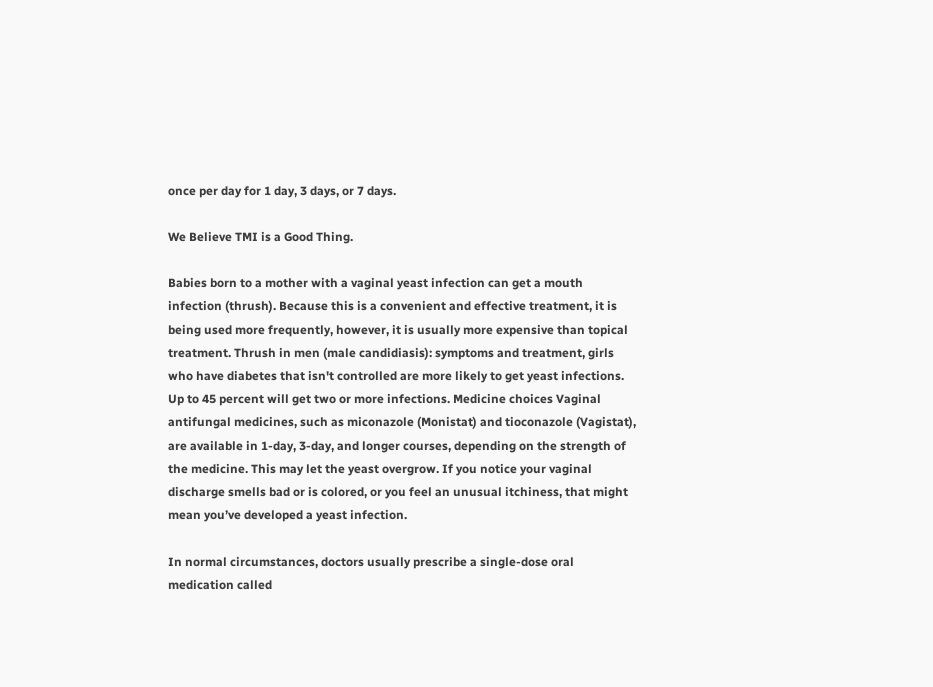once per day for 1 day, 3 days, or 7 days.

We Believe TMI is a Good Thing.

Babies born to a mother with a vaginal yeast infection can get a mouth infection (thrush). Because this is a convenient and effective treatment, it is being used more frequently, however, it is usually more expensive than topical treatment. Thrush in men (male candidiasis): symptoms and treatment, girls who have diabetes that isn't controlled are more likely to get yeast infections. Up to 45 percent will get two or more infections. Medicine choices Vaginal antifungal medicines, such as miconazole (Monistat) and tioconazole (Vagistat), are available in 1-day, 3-day, and longer courses, depending on the strength of the medicine. This may let the yeast overgrow. If you notice your vaginal discharge smells bad or is colored, or you feel an unusual itchiness, that might mean you’ve developed a yeast infection.

In normal circumstances, doctors usually prescribe a single-dose oral medication called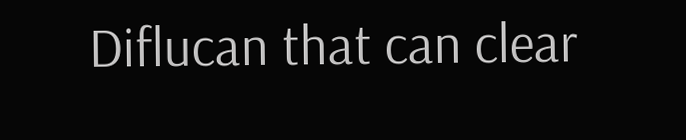Diflucan that can clear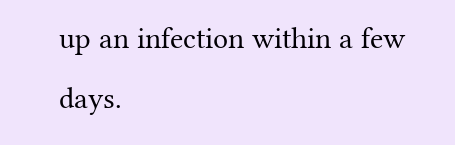up an infection within a few days.